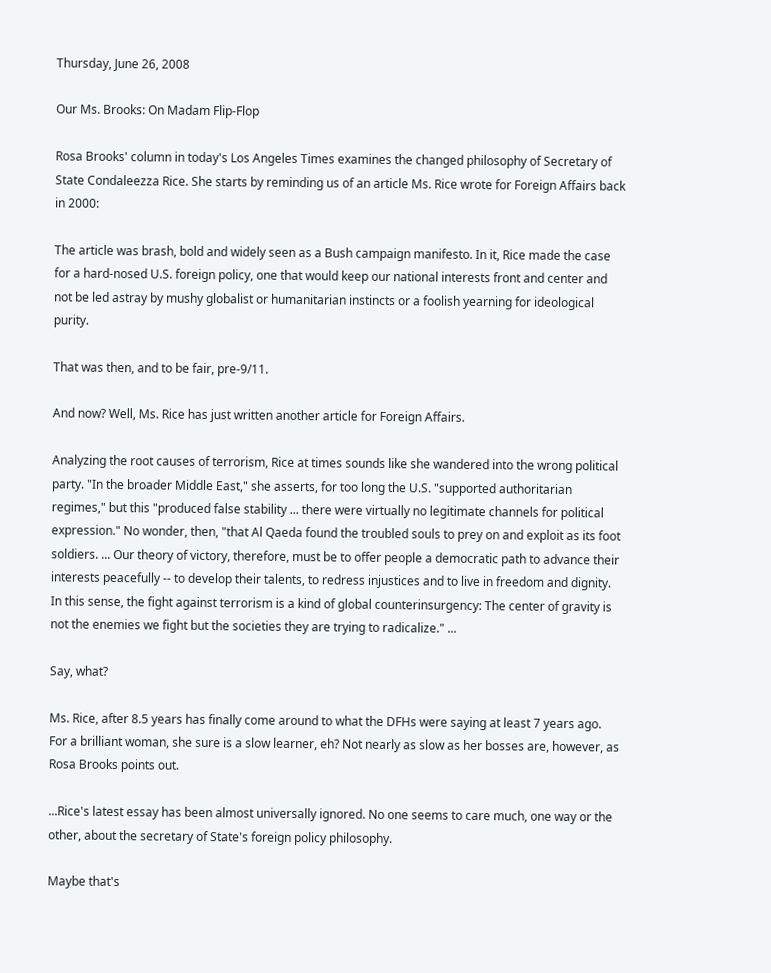Thursday, June 26, 2008

Our Ms. Brooks: On Madam Flip-Flop

Rosa Brooks' column in today's Los Angeles Times examines the changed philosophy of Secretary of State Condaleezza Rice. She starts by reminding us of an article Ms. Rice wrote for Foreign Affairs back in 2000:

The article was brash, bold and widely seen as a Bush campaign manifesto. In it, Rice made the case for a hard-nosed U.S. foreign policy, one that would keep our national interests front and center and not be led astray by mushy globalist or humanitarian instincts or a foolish yearning for ideological purity.

That was then, and to be fair, pre-9/11.

And now? Well, Ms. Rice has just written another article for Foreign Affairs.

Analyzing the root causes of terrorism, Rice at times sounds like she wandered into the wrong political party. "In the broader Middle East," she asserts, for too long the U.S. "supported authoritarian regimes," but this "produced false stability ... there were virtually no legitimate channels for political expression." No wonder, then, "that Al Qaeda found the troubled souls to prey on and exploit as its foot soldiers. ... Our theory of victory, therefore, must be to offer people a democratic path to advance their interests peacefully -- to develop their talents, to redress injustices and to live in freedom and dignity. In this sense, the fight against terrorism is a kind of global counterinsurgency: The center of gravity is not the enemies we fight but the societies they are trying to radicalize." ...

Say, what?

Ms. Rice, after 8.5 years has finally come around to what the DFHs were saying at least 7 years ago. For a brilliant woman, she sure is a slow learner, eh? Not nearly as slow as her bosses are, however, as Rosa Brooks points out.

...Rice's latest essay has been almost universally ignored. No one seems to care much, one way or the other, about the secretary of State's foreign policy philosophy.

Maybe that's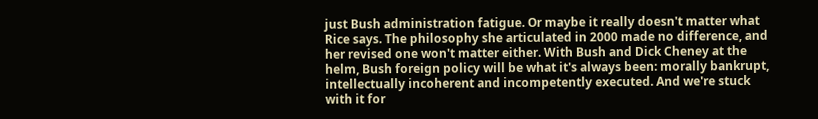just Bush administration fatigue. Or maybe it really doesn't matter what Rice says. The philosophy she articulated in 2000 made no difference, and her revised one won't matter either. With Bush and Dick Cheney at the helm, Bush foreign policy will be what it's always been: morally bankrupt, intellectually incoherent and incompetently executed. And we're stuck with it for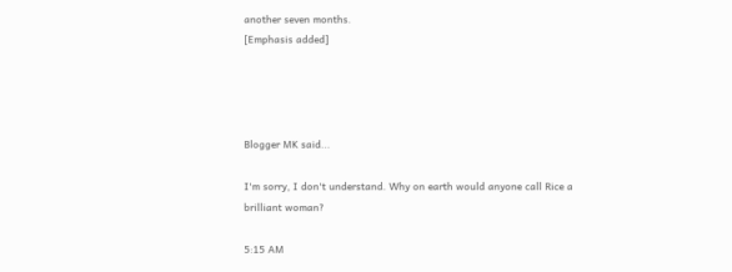another seven months.
[Emphasis added]




Blogger MK said...

I'm sorry, I don't understand. Why on earth would anyone call Rice a brilliant woman?

5:15 AM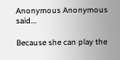Anonymous Anonymous said...

Because she can play the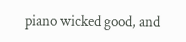piano wicked good, and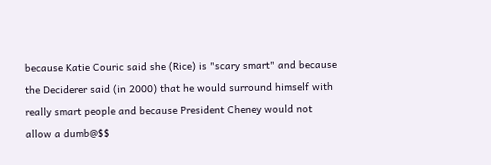because Katie Couric said she (Rice) is "scary smart" and because the Deciderer said (in 2000) that he would surround himself with really smart people and because President Cheney would not allow a dumb@$$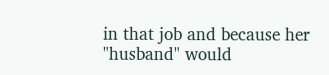in that job and because her "husband" would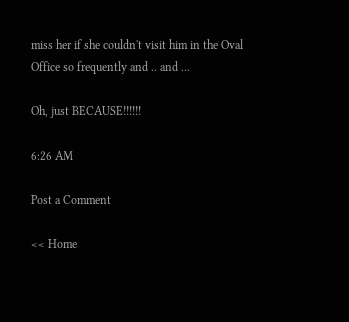miss her if she couldn't visit him in the Oval Office so frequently and .. and ...

Oh, just BECAUSE!!!!!!

6:26 AM

Post a Comment

<< Home